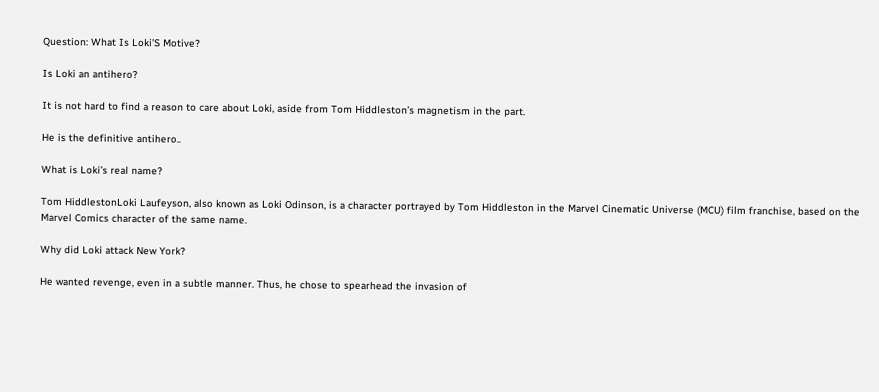Question: What Is Loki’S Motive?

Is Loki an antihero?

It is not hard to find a reason to care about Loki, aside from Tom Hiddleston’s magnetism in the part.

He is the definitive antihero..

What is Loki’s real name?

Tom HiddlestonLoki Laufeyson, also known as Loki Odinson, is a character portrayed by Tom Hiddleston in the Marvel Cinematic Universe (MCU) film franchise, based on the Marvel Comics character of the same name.

Why did Loki attack New York?

He wanted revenge, even in a subtle manner. Thus, he chose to spearhead the invasion of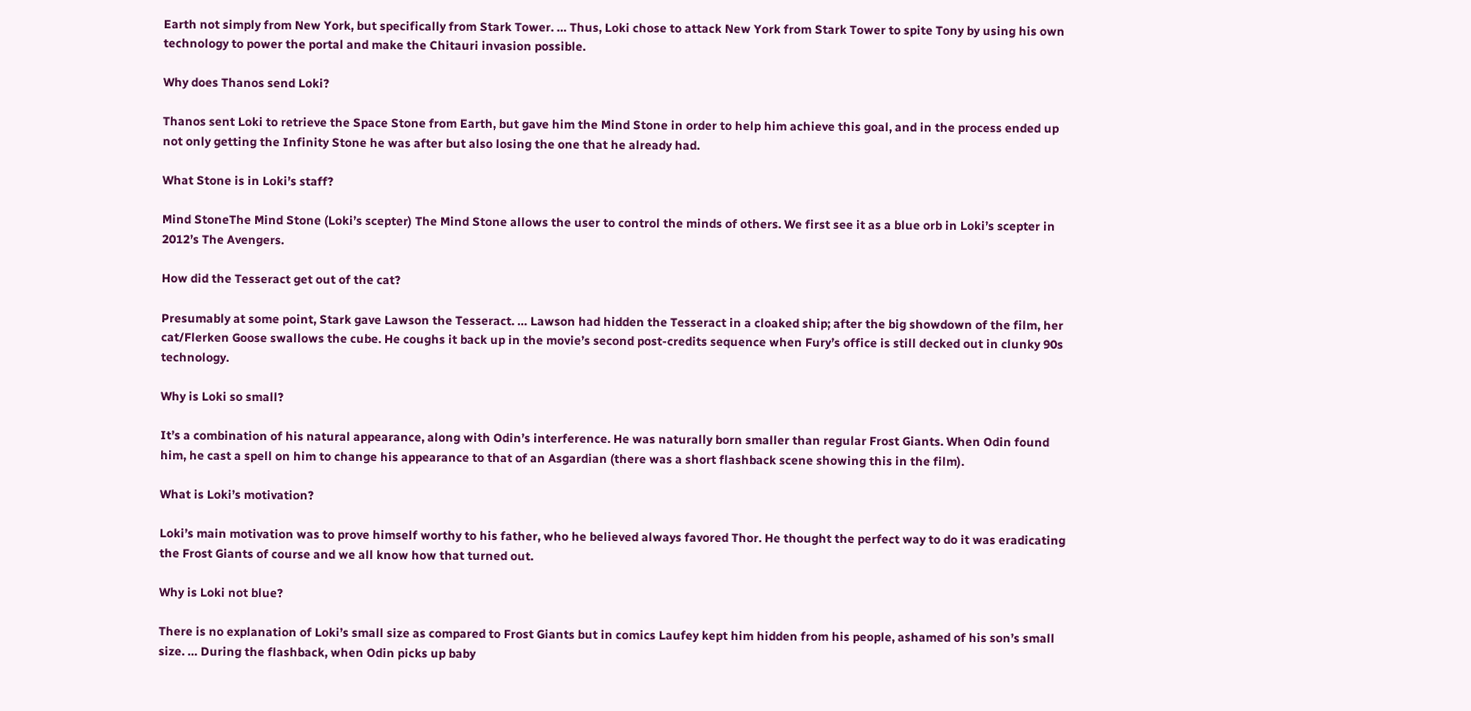Earth not simply from New York, but specifically from Stark Tower. … Thus, Loki chose to attack New York from Stark Tower to spite Tony by using his own technology to power the portal and make the Chitauri invasion possible.

Why does Thanos send Loki?

Thanos sent Loki to retrieve the Space Stone from Earth, but gave him the Mind Stone in order to help him achieve this goal, and in the process ended up not only getting the Infinity Stone he was after but also losing the one that he already had.

What Stone is in Loki’s staff?

Mind StoneThe Mind Stone (Loki’s scepter) The Mind Stone allows the user to control the minds of others. We first see it as a blue orb in Loki’s scepter in 2012’s The Avengers.

How did the Tesseract get out of the cat?

Presumably at some point, Stark gave Lawson the Tesseract. … Lawson had hidden the Tesseract in a cloaked ship; after the big showdown of the film, her cat/Flerken Goose swallows the cube. He coughs it back up in the movie’s second post-credits sequence when Fury’s office is still decked out in clunky 90s technology.

Why is Loki so small?

It’s a combination of his natural appearance, along with Odin’s interference. He was naturally born smaller than regular Frost Giants. When Odin found him, he cast a spell on him to change his appearance to that of an Asgardian (there was a short flashback scene showing this in the film).

What is Loki’s motivation?

Loki’s main motivation was to prove himself worthy to his father, who he believed always favored Thor. He thought the perfect way to do it was eradicating the Frost Giants of course and we all know how that turned out.

Why is Loki not blue?

There is no explanation of Loki’s small size as compared to Frost Giants but in comics Laufey kept him hidden from his people, ashamed of his son’s small size. … During the flashback, when Odin picks up baby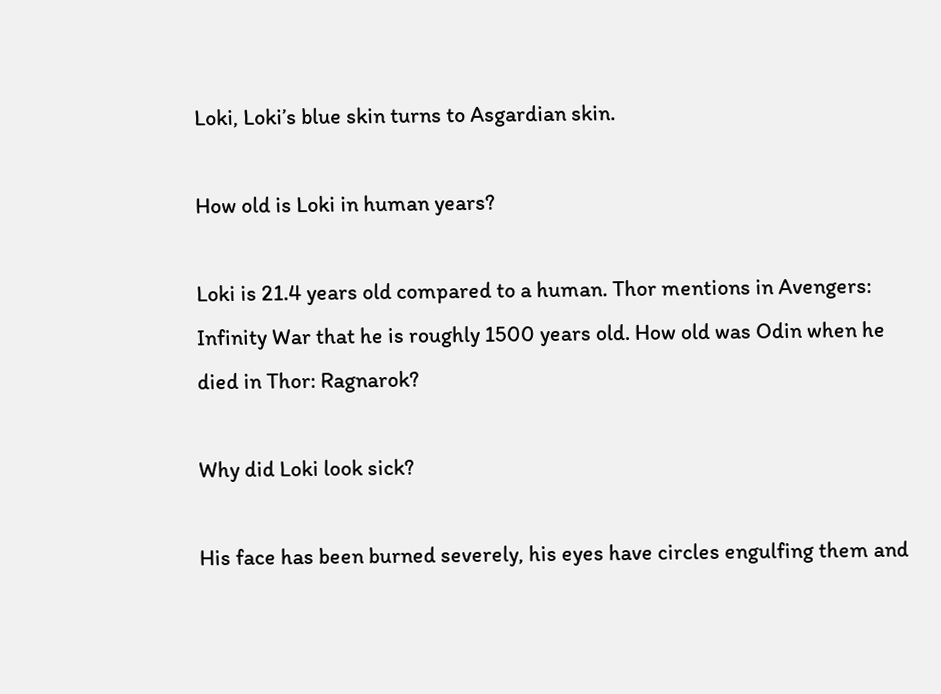Loki, Loki’s blue skin turns to Asgardian skin.

How old is Loki in human years?

Loki is 21.4 years old compared to a human. Thor mentions in Avengers: Infinity War that he is roughly 1500 years old. How old was Odin when he died in Thor: Ragnarok?

Why did Loki look sick?

His face has been burned severely, his eyes have circles engulfing them and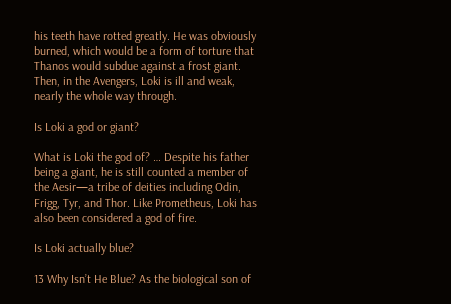his teeth have rotted greatly. He was obviously burned, which would be a form of torture that Thanos would subdue against a frost giant. Then, in the Avengers, Loki is ill and weak, nearly the whole way through.

Is Loki a god or giant?

What is Loki the god of? … Despite his father being a giant, he is still counted a member of the Aesir—a tribe of deities including Odin, Frigg, Tyr, and Thor. Like Prometheus, Loki has also been considered a god of fire.

Is Loki actually blue?

13 Why Isn’t He Blue? As the biological son of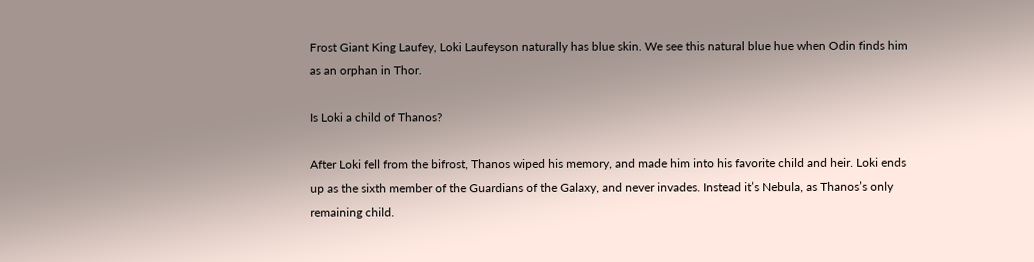Frost Giant King Laufey, Loki Laufeyson naturally has blue skin. We see this natural blue hue when Odin finds him as an orphan in Thor.

Is Loki a child of Thanos?

After Loki fell from the bifrost, Thanos wiped his memory, and made him into his favorite child and heir. Loki ends up as the sixth member of the Guardians of the Galaxy, and never invades. Instead it’s Nebula, as Thanos’s only remaining child.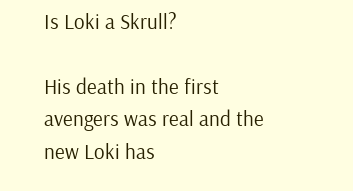Is Loki a Skrull?

His death in the first avengers was real and the new Loki has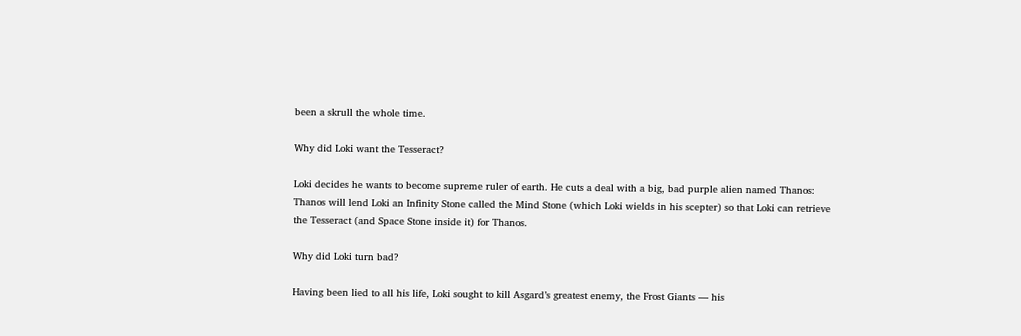been a skrull the whole time.

Why did Loki want the Tesseract?

Loki decides he wants to become supreme ruler of earth. He cuts a deal with a big, bad purple alien named Thanos: Thanos will lend Loki an Infinity Stone called the Mind Stone (which Loki wields in his scepter) so that Loki can retrieve the Tesseract (and Space Stone inside it) for Thanos.

Why did Loki turn bad?

Having been lied to all his life, Loki sought to kill Asgard’s greatest enemy, the Frost Giants — his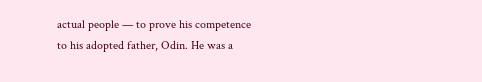actual people — to prove his competence to his adopted father, Odin. He was a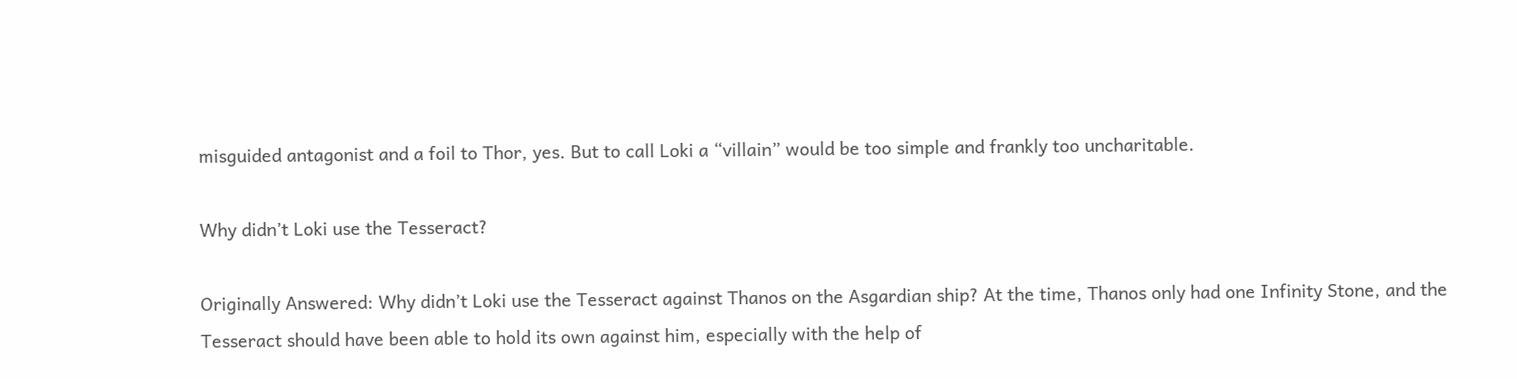misguided antagonist and a foil to Thor, yes. But to call Loki a “villain” would be too simple and frankly too uncharitable.

Why didn’t Loki use the Tesseract?

Originally Answered: Why didn’t Loki use the Tesseract against Thanos on the Asgardian ship? At the time, Thanos only had one Infinity Stone, and the Tesseract should have been able to hold its own against him, especially with the help of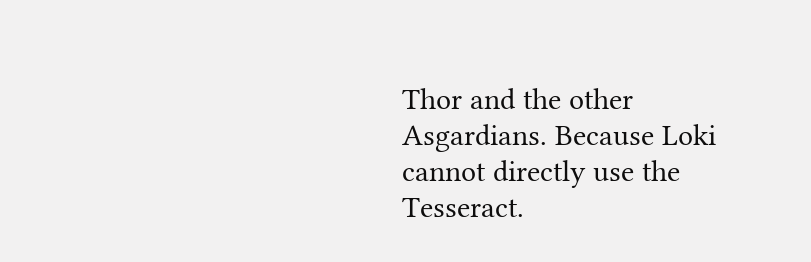Thor and the other Asgardians. Because Loki cannot directly use the Tesseract.